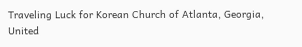Traveling Luck for Korean Church of Atlanta, Georgia, United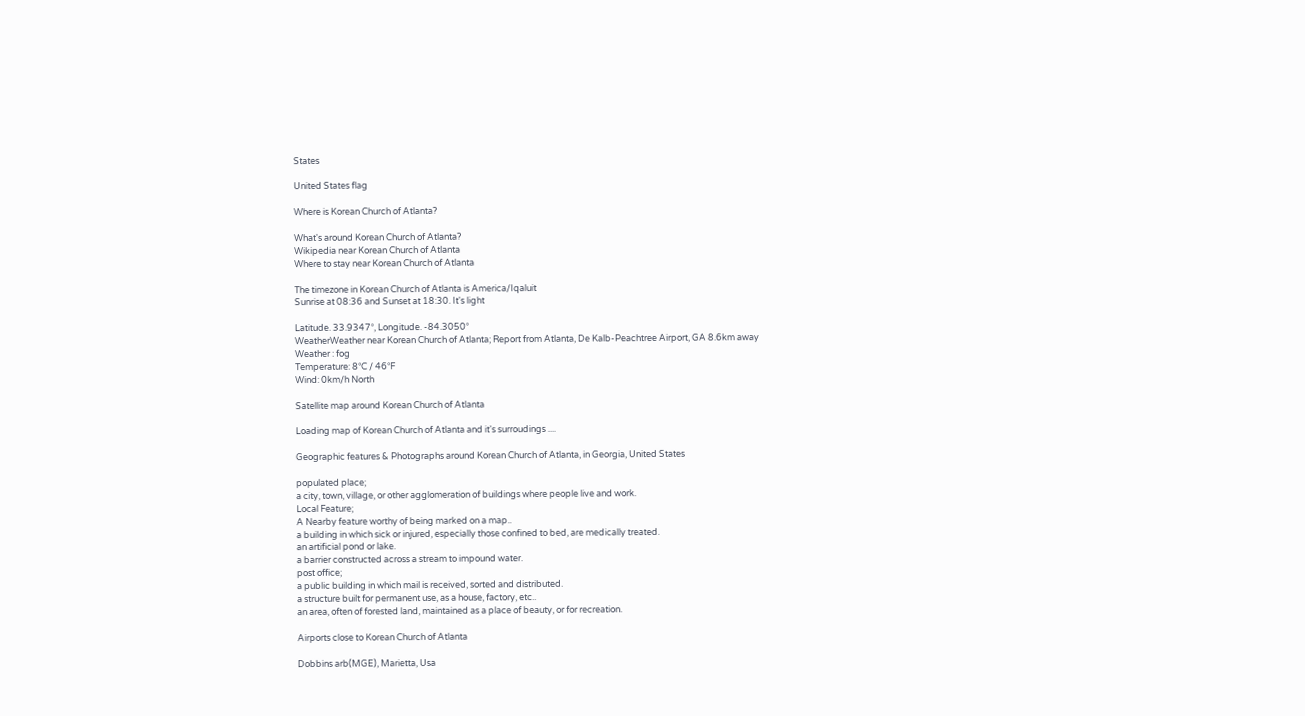States

United States flag

Where is Korean Church of Atlanta?

What's around Korean Church of Atlanta?
Wikipedia near Korean Church of Atlanta
Where to stay near Korean Church of Atlanta

The timezone in Korean Church of Atlanta is America/Iqaluit
Sunrise at 08:36 and Sunset at 18:30. It's light

Latitude. 33.9347°, Longitude. -84.3050°
WeatherWeather near Korean Church of Atlanta; Report from Atlanta, De Kalb-Peachtree Airport, GA 8.6km away
Weather : fog
Temperature: 8°C / 46°F
Wind: 0km/h North

Satellite map around Korean Church of Atlanta

Loading map of Korean Church of Atlanta and it's surroudings ....

Geographic features & Photographs around Korean Church of Atlanta, in Georgia, United States

populated place;
a city, town, village, or other agglomeration of buildings where people live and work.
Local Feature;
A Nearby feature worthy of being marked on a map..
a building in which sick or injured, especially those confined to bed, are medically treated.
an artificial pond or lake.
a barrier constructed across a stream to impound water.
post office;
a public building in which mail is received, sorted and distributed.
a structure built for permanent use, as a house, factory, etc..
an area, often of forested land, maintained as a place of beauty, or for recreation.

Airports close to Korean Church of Atlanta

Dobbins arb(MGE), Marietta, Usa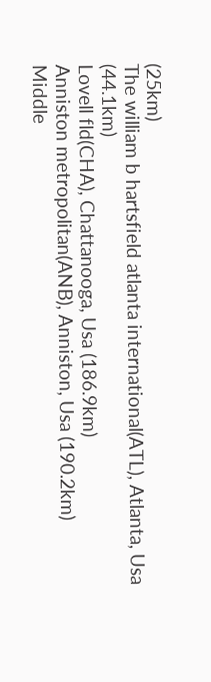(25km)
The william b hartsfield atlanta international(ATL), Atlanta, Usa (44.1km)
Lovell fld(CHA), Chattanooga, Usa (186.9km)
Anniston metropolitan(ANB), Anniston, Usa (190.2km)
Middle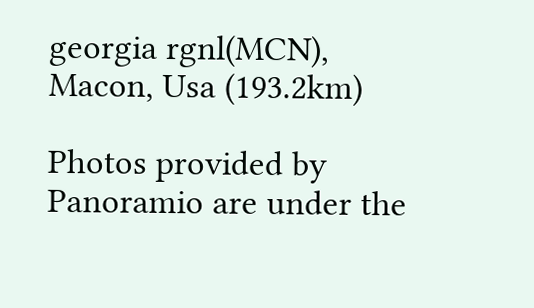georgia rgnl(MCN), Macon, Usa (193.2km)

Photos provided by Panoramio are under the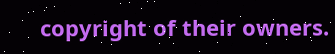copyright of their owners.